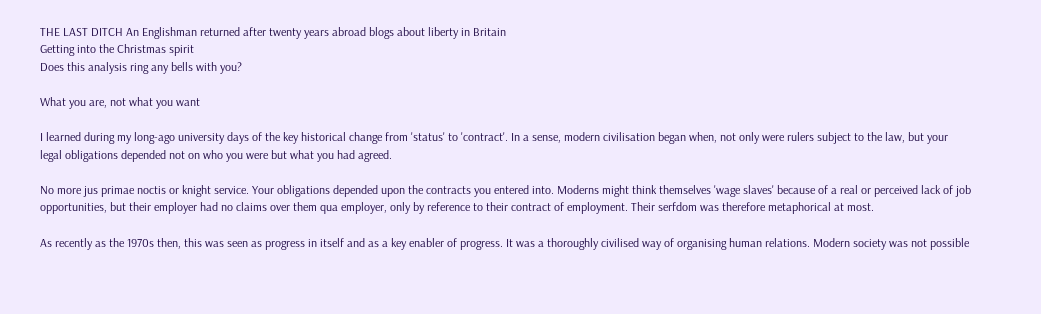THE LAST DITCH An Englishman returned after twenty years abroad blogs about liberty in Britain
Getting into the Christmas spirit
Does this analysis ring any bells with you?

What you are, not what you want

I learned during my long-ago university days of the key historical change from 'status' to 'contract'. In a sense, modern civilisation began when, not only were rulers subject to the law, but your legal obligations depended not on who you were but what you had agreed.

No more jus primae noctis or knight service. Your obligations depended upon the contracts you entered into. Moderns might think themselves 'wage slaves' because of a real or perceived lack of job opportunities, but their employer had no claims over them qua employer, only by reference to their contract of employment. Their serfdom was therefore metaphorical at most.

As recently as the 1970s then, this was seen as progress in itself and as a key enabler of progress. It was a thoroughly civilised way of organising human relations. Modern society was not possible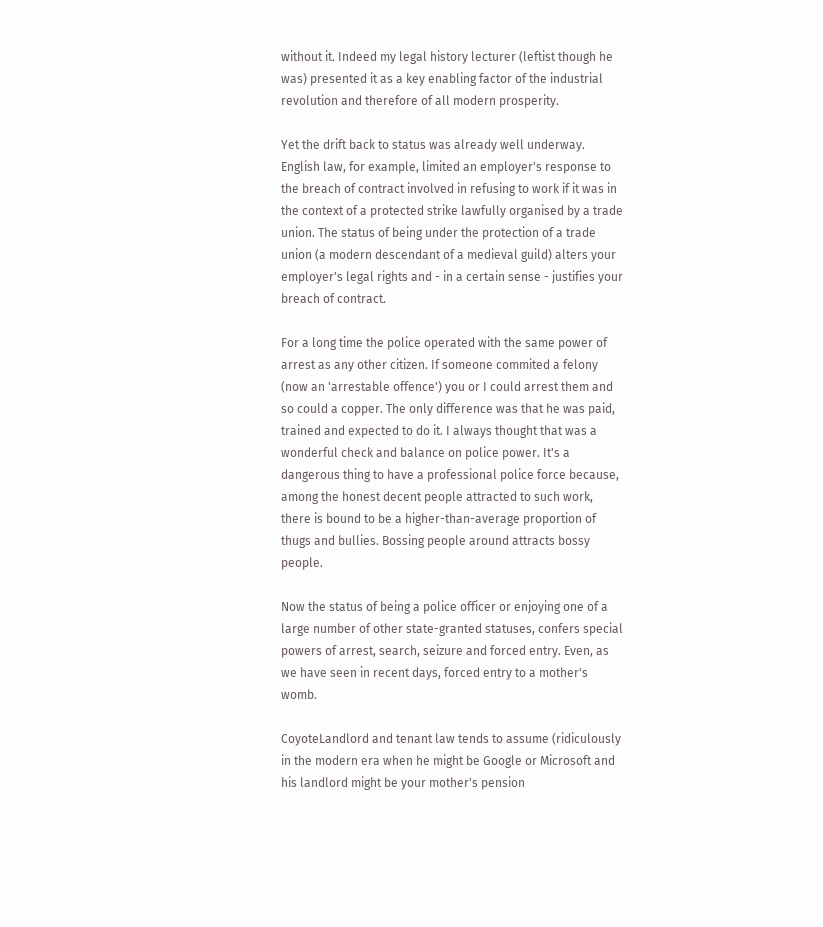without it. Indeed my legal history lecturer (leftist though he was) presented it as a key enabling factor of the industrial revolution and therefore of all modern prosperity.

Yet the drift back to status was already well underway. English law, for example, limited an employer's response to the breach of contract involved in refusing to work if it was in the context of a protected strike lawfully organised by a trade union. The status of being under the protection of a trade union (a modern descendant of a medieval guild) alters your employer's legal rights and - in a certain sense - justifies your breach of contract.

For a long time the police operated with the same power of arrest as any other citizen. If someone commited a felony (now an 'arrestable offence') you or I could arrest them and so could a copper. The only difference was that he was paid, trained and expected to do it. I always thought that was a wonderful check and balance on police power. It's a dangerous thing to have a professional police force because, among the honest decent people attracted to such work, there is bound to be a higher-than-average proportion of thugs and bullies. Bossing people around attracts bossy people.

Now the status of being a police officer or enjoying one of a large number of other state-granted statuses, confers special powers of arrest, search, seizure and forced entry. Even, as we have seen in recent days, forced entry to a mother's womb.

CoyoteLandlord and tenant law tends to assume (ridiculously in the modern era when he might be Google or Microsoft and his landlord might be your mother's pension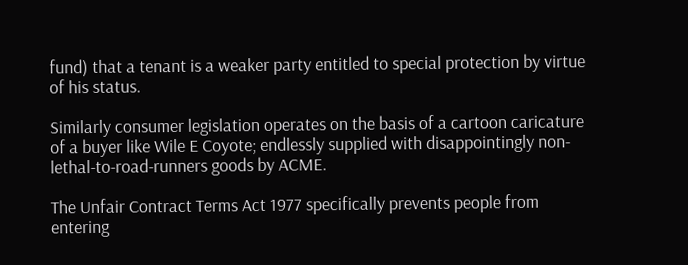fund) that a tenant is a weaker party entitled to special protection by virtue of his status.

Similarly consumer legislation operates on the basis of a cartoon caricature of a buyer like Wile E Coyote; endlessly supplied with disappointingly non-lethal-to-road-runners goods by ACME.

The Unfair Contract Terms Act 1977 specifically prevents people from entering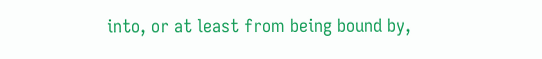into, or at least from being bound by,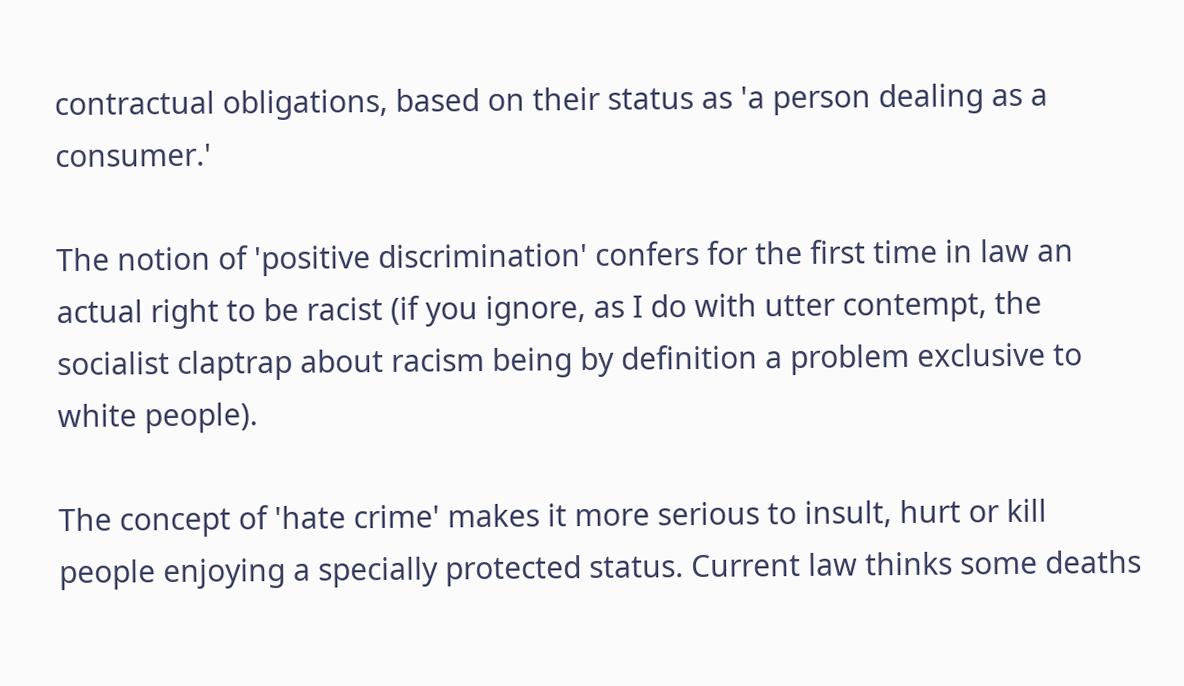contractual obligations, based on their status as 'a person dealing as a consumer.'

The notion of 'positive discrimination' confers for the first time in law an actual right to be racist (if you ignore, as I do with utter contempt, the socialist claptrap about racism being by definition a problem exclusive to white people).

The concept of 'hate crime' makes it more serious to insult, hurt or kill people enjoying a specially protected status. Current law thinks some deaths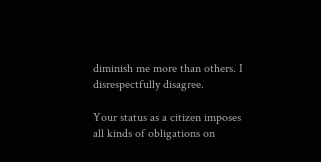diminish me more than others. I disrespectfully disagree.

Your status as a citizen imposes all kinds of obligations on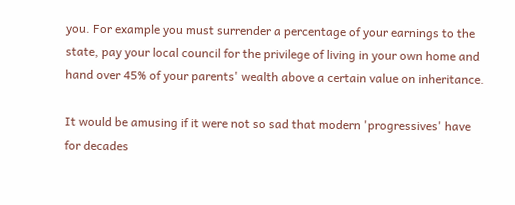you. For example you must surrender a percentage of your earnings to the state, pay your local council for the privilege of living in your own home and hand over 45% of your parents' wealth above a certain value on inheritance.

It would be amusing if it were not so sad that modern 'progressives' have for decades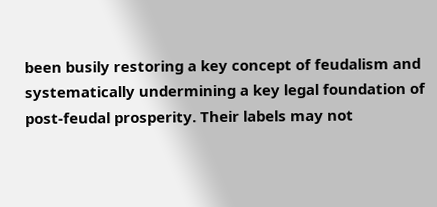been busily restoring a key concept of feudalism and systematically undermining a key legal foundation of post-feudal prosperity. Their labels may not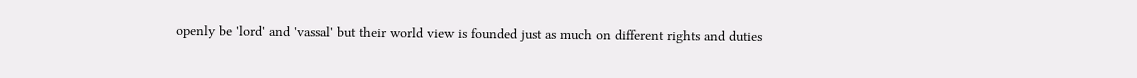openly be 'lord' and 'vassal' but their world view is founded just as much on different rights and duties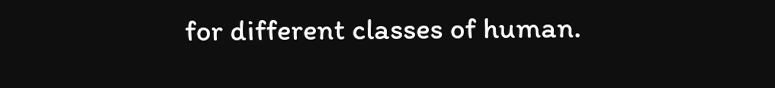for different classes of human.